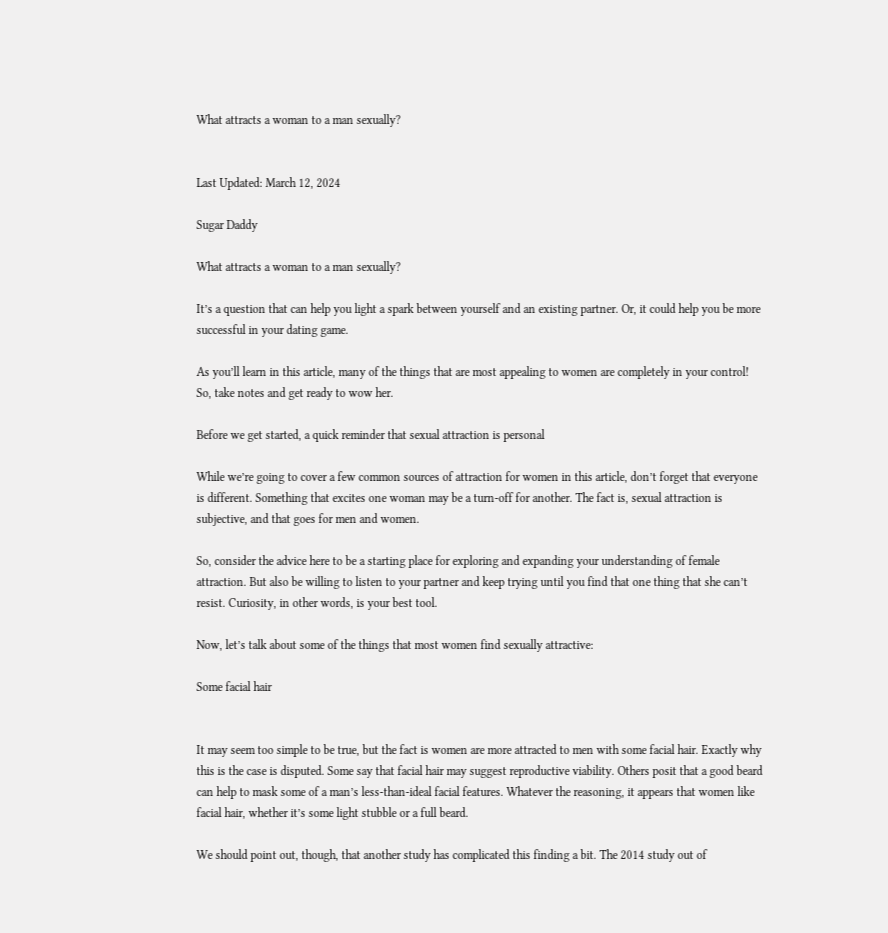What attracts a woman to a man sexually?


Last Updated: March 12, 2024

Sugar Daddy

What attracts a woman to a man sexually?

It’s a question that can help you light a spark between yourself and an existing partner. Or, it could help you be more successful in your dating game.

As you’ll learn in this article, many of the things that are most appealing to women are completely in your control! So, take notes and get ready to wow her.

Before we get started, a quick reminder that sexual attraction is personal

While we’re going to cover a few common sources of attraction for women in this article, don’t forget that everyone is different. Something that excites one woman may be a turn-off for another. The fact is, sexual attraction is subjective, and that goes for men and women.

So, consider the advice here to be a starting place for exploring and expanding your understanding of female attraction. But also be willing to listen to your partner and keep trying until you find that one thing that she can’t resist. Curiosity, in other words, is your best tool.

Now, let’s talk about some of the things that most women find sexually attractive:

Some facial hair


It may seem too simple to be true, but the fact is women are more attracted to men with some facial hair. Exactly why this is the case is disputed. Some say that facial hair may suggest reproductive viability. Others posit that a good beard can help to mask some of a man’s less-than-ideal facial features. Whatever the reasoning, it appears that women like facial hair, whether it’s some light stubble or a full beard.

We should point out, though, that another study has complicated this finding a bit. The 2014 study out of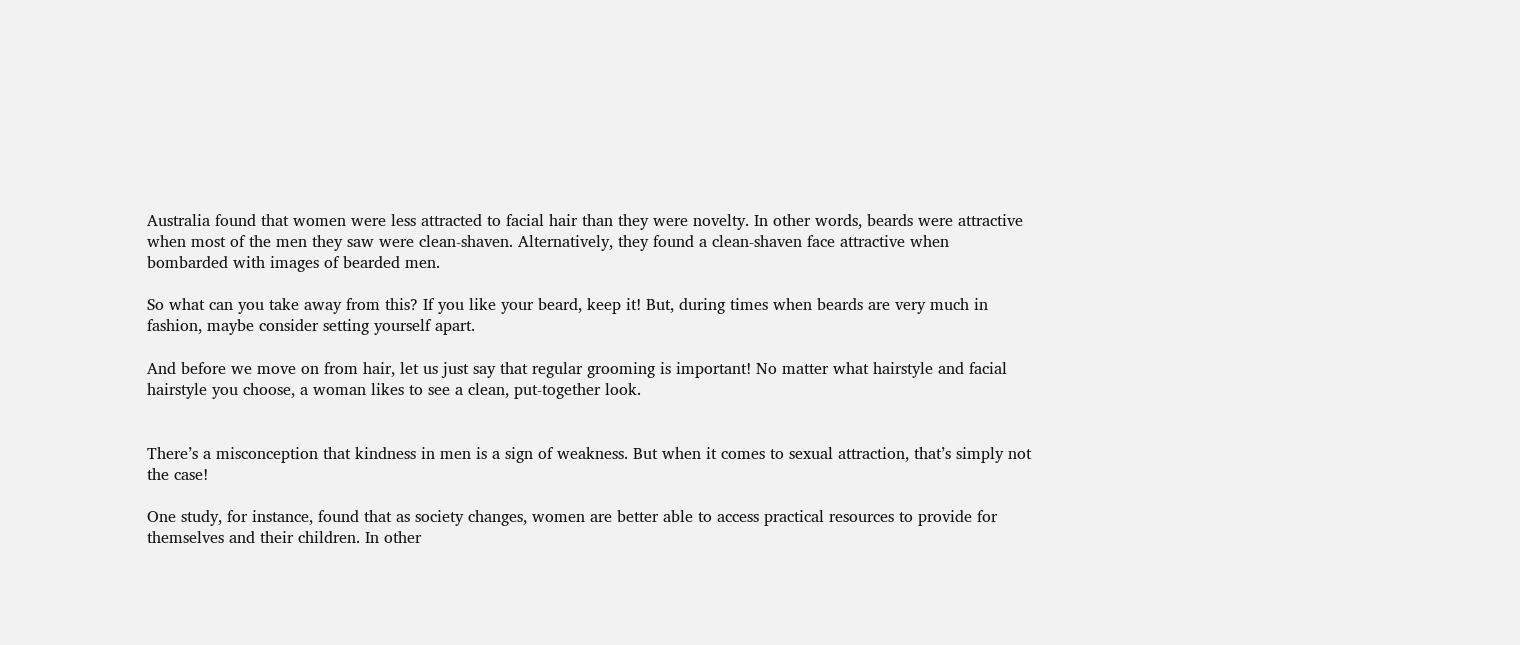Australia found that women were less attracted to facial hair than they were novelty. In other words, beards were attractive when most of the men they saw were clean-shaven. Alternatively, they found a clean-shaven face attractive when bombarded with images of bearded men.

So what can you take away from this? If you like your beard, keep it! But, during times when beards are very much in fashion, maybe consider setting yourself apart.

And before we move on from hair, let us just say that regular grooming is important! No matter what hairstyle and facial hairstyle you choose, a woman likes to see a clean, put-together look.


There’s a misconception that kindness in men is a sign of weakness. But when it comes to sexual attraction, that’s simply not the case!

One study, for instance, found that as society changes, women are better able to access practical resources to provide for themselves and their children. In other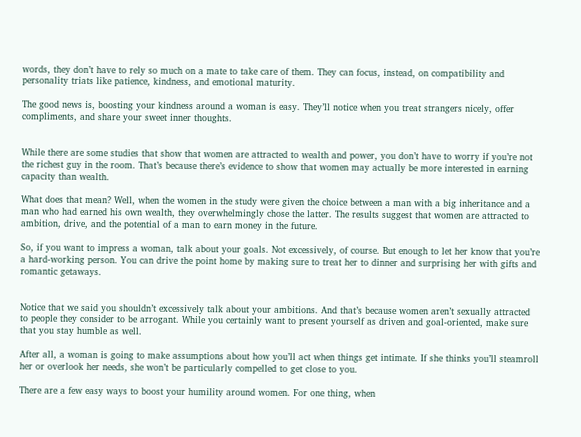words, they don’t have to rely so much on a mate to take care of them. They can focus, instead, on compatibility and personality triats like patience, kindness, and emotional maturity.

The good news is, boosting your kindness around a woman is easy. They’ll notice when you treat strangers nicely, offer compliments, and share your sweet inner thoughts.


While there are some studies that show that women are attracted to wealth and power, you don’t have to worry if you’re not the richest guy in the room. That’s because there’s evidence to show that women may actually be more interested in earning capacity than wealth.

What does that mean? Well, when the women in the study were given the choice between a man with a big inheritance and a man who had earned his own wealth, they overwhelmingly chose the latter. The results suggest that women are attracted to ambition, drive, and the potential of a man to earn money in the future.

So, if you want to impress a woman, talk about your goals. Not excessively, of course. But enough to let her know that you’re a hard-working person. You can drive the point home by making sure to treat her to dinner and surprising her with gifts and romantic getaways.


Notice that we said you shouldn’t excessively talk about your ambitions. And that’s because women aren’t sexually attracted to people they consider to be arrogant. While you certainly want to present yourself as driven and goal-oriented, make sure that you stay humble as well.

After all, a woman is going to make assumptions about how you’ll act when things get intimate. If she thinks you’ll steamroll her or overlook her needs, she won’t be particularly compelled to get close to you.

There are a few easy ways to boost your humility around women. For one thing, when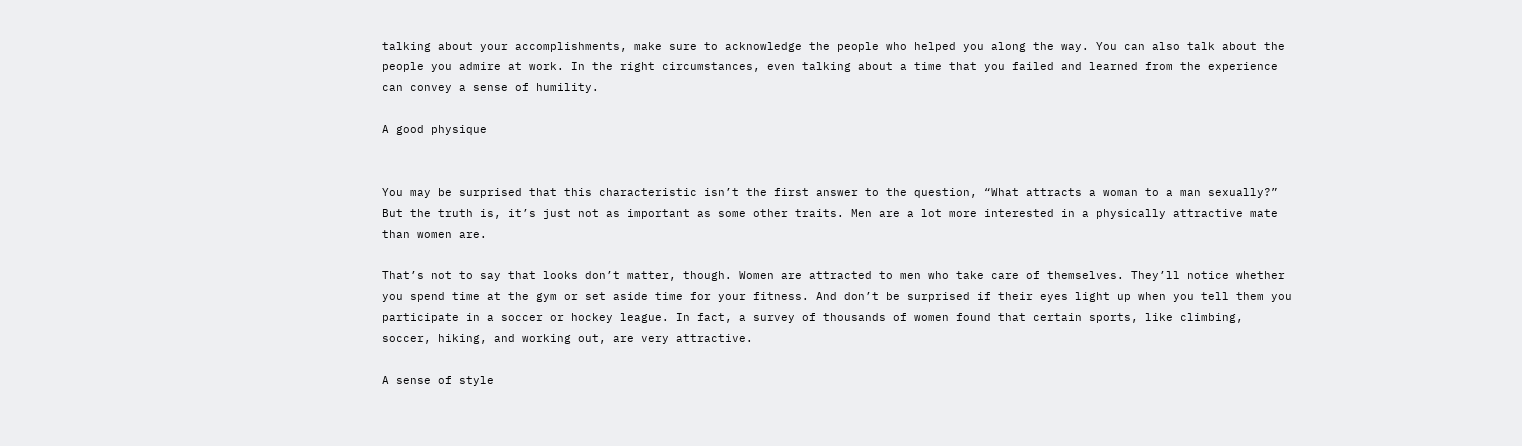talking about your accomplishments, make sure to acknowledge the people who helped you along the way. You can also talk about the people you admire at work. In the right circumstances, even talking about a time that you failed and learned from the experience can convey a sense of humility.

A good physique


You may be surprised that this characteristic isn’t the first answer to the question, “What attracts a woman to a man sexually?” But the truth is, it’s just not as important as some other traits. Men are a lot more interested in a physically attractive mate than women are.

That’s not to say that looks don’t matter, though. Women are attracted to men who take care of themselves. They’ll notice whether you spend time at the gym or set aside time for your fitness. And don’t be surprised if their eyes light up when you tell them you participate in a soccer or hockey league. In fact, a survey of thousands of women found that certain sports, like climbing, soccer, hiking, and working out, are very attractive.

A sense of style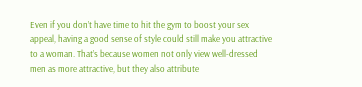Even if you don’t have time to hit the gym to boost your sex appeal, having a good sense of style could still make you attractive to a woman. That’s because women not only view well-dressed men as more attractive, but they also attribute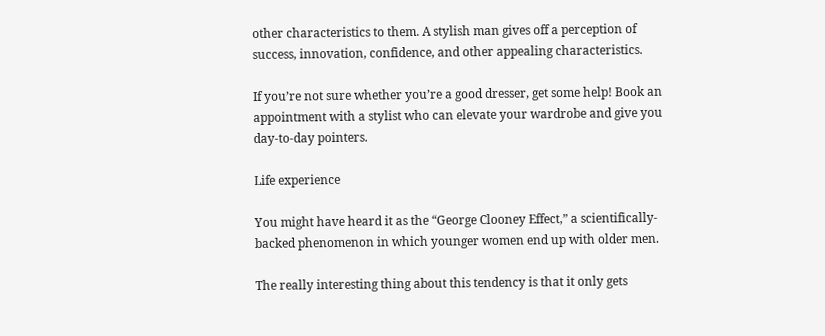other characteristics to them. A stylish man gives off a perception of success, innovation, confidence, and other appealing characteristics.

If you’re not sure whether you’re a good dresser, get some help! Book an appointment with a stylist who can elevate your wardrobe and give you day-to-day pointers.

Life experience

You might have heard it as the “George Clooney Effect,” a scientifically-backed phenomenon in which younger women end up with older men.

The really interesting thing about this tendency is that it only gets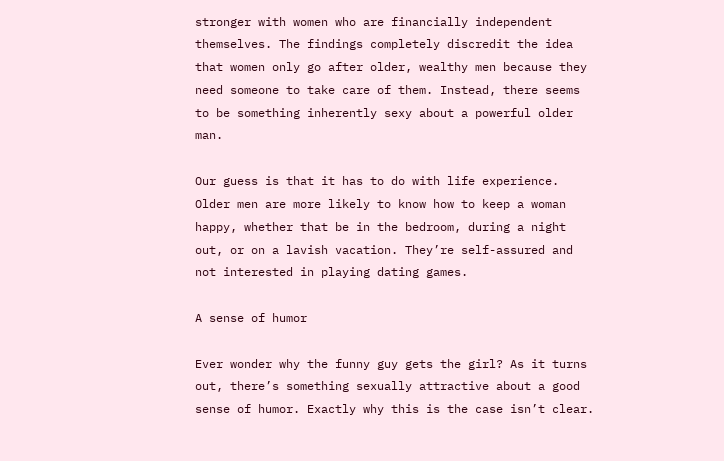stronger with women who are financially independent themselves. The findings completely discredit the idea that women only go after older, wealthy men because they need someone to take care of them. Instead, there seems to be something inherently sexy about a powerful older man.

Our guess is that it has to do with life experience. Older men are more likely to know how to keep a woman happy, whether that be in the bedroom, during a night out, or on a lavish vacation. They’re self-assured and not interested in playing dating games.

A sense of humor

Ever wonder why the funny guy gets the girl? As it turns out, there’s something sexually attractive about a good sense of humor. Exactly why this is the case isn’t clear.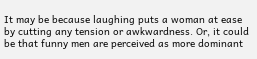It may be because laughing puts a woman at ease by cutting any tension or awkwardness. Or, it could be that funny men are perceived as more dominant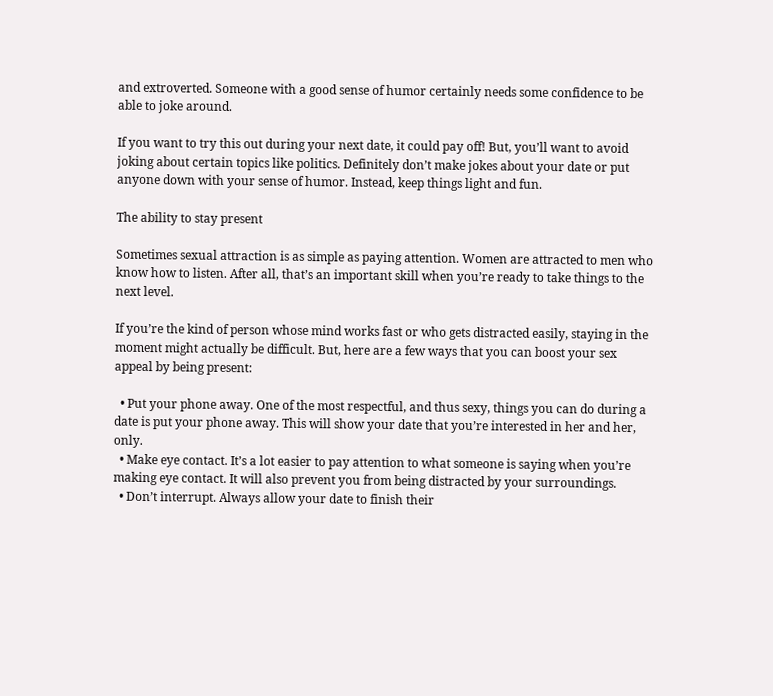and extroverted. Someone with a good sense of humor certainly needs some confidence to be able to joke around.

If you want to try this out during your next date, it could pay off! But, you’ll want to avoid joking about certain topics like politics. Definitely don’t make jokes about your date or put anyone down with your sense of humor. Instead, keep things light and fun.

The ability to stay present

Sometimes sexual attraction is as simple as paying attention. Women are attracted to men who know how to listen. After all, that’s an important skill when you’re ready to take things to the next level.

If you’re the kind of person whose mind works fast or who gets distracted easily, staying in the moment might actually be difficult. But, here are a few ways that you can boost your sex appeal by being present:

  • Put your phone away. One of the most respectful, and thus sexy, things you can do during a date is put your phone away. This will show your date that you’re interested in her and her, only.
  • Make eye contact. It’s a lot easier to pay attention to what someone is saying when you’re making eye contact. It will also prevent you from being distracted by your surroundings.
  • Don’t interrupt. Always allow your date to finish their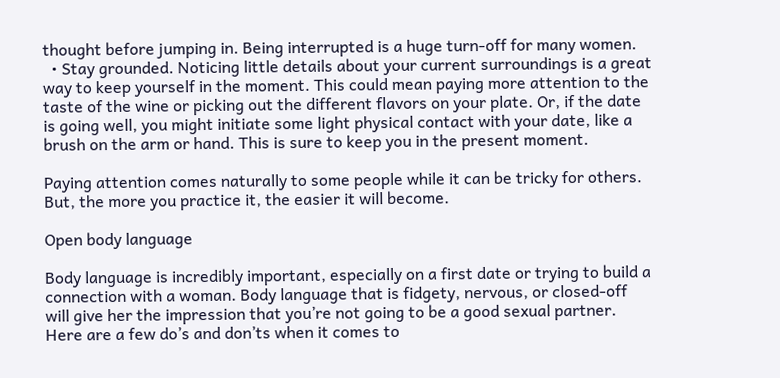thought before jumping in. Being interrupted is a huge turn-off for many women.
  • Stay grounded. Noticing little details about your current surroundings is a great way to keep yourself in the moment. This could mean paying more attention to the taste of the wine or picking out the different flavors on your plate. Or, if the date is going well, you might initiate some light physical contact with your date, like a brush on the arm or hand. This is sure to keep you in the present moment.

Paying attention comes naturally to some people while it can be tricky for others. But, the more you practice it, the easier it will become.

Open body language

Body language is incredibly important, especially on a first date or trying to build a connection with a woman. Body language that is fidgety, nervous, or closed-off will give her the impression that you’re not going to be a good sexual partner. Here are a few do’s and don’ts when it comes to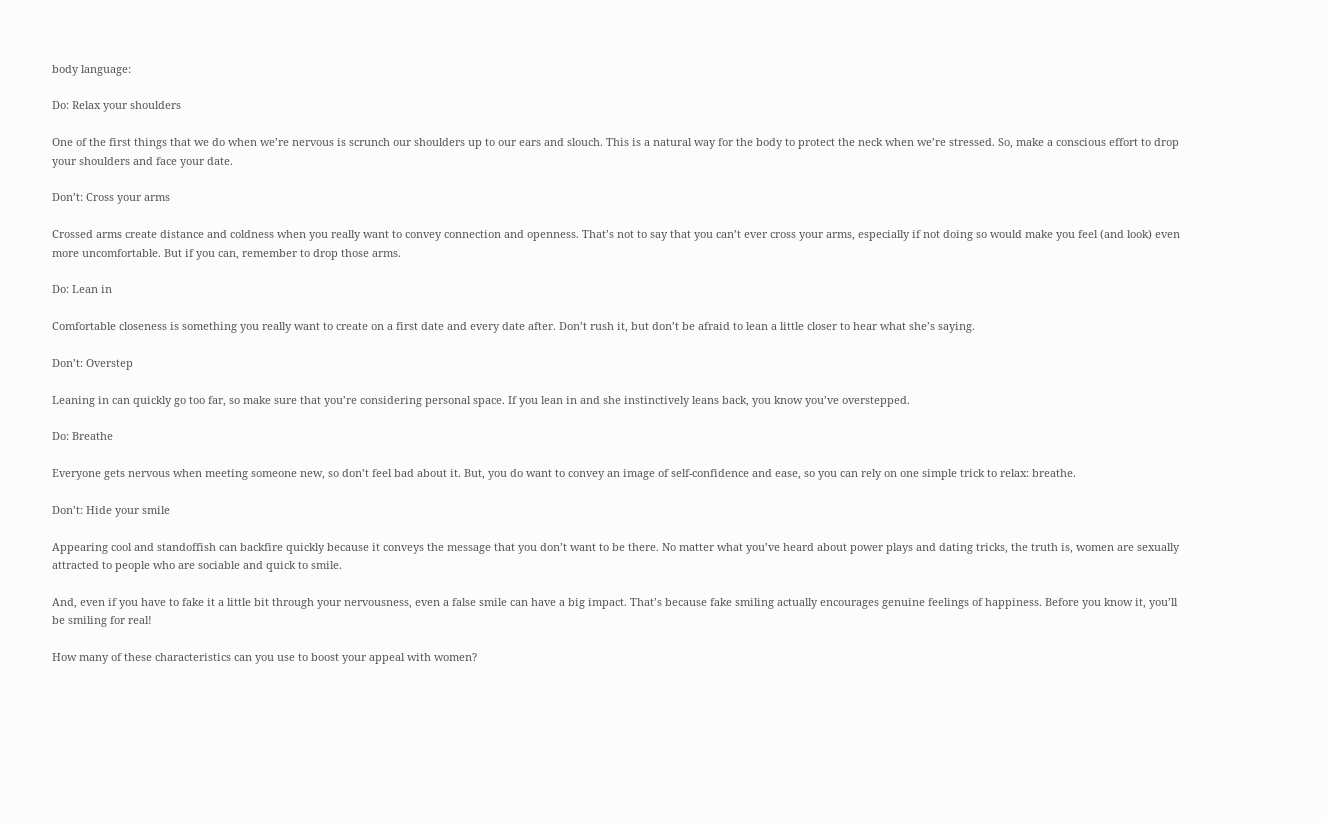body language:

Do: Relax your shoulders

One of the first things that we do when we’re nervous is scrunch our shoulders up to our ears and slouch. This is a natural way for the body to protect the neck when we’re stressed. So, make a conscious effort to drop your shoulders and face your date.

Don’t: Cross your arms

Crossed arms create distance and coldness when you really want to convey connection and openness. That’s not to say that you can’t ever cross your arms, especially if not doing so would make you feel (and look) even more uncomfortable. But if you can, remember to drop those arms.

Do: Lean in

Comfortable closeness is something you really want to create on a first date and every date after. Don’t rush it, but don’t be afraid to lean a little closer to hear what she’s saying.

Don’t: Overstep

Leaning in can quickly go too far, so make sure that you’re considering personal space. If you lean in and she instinctively leans back, you know you’ve overstepped.

Do: Breathe

Everyone gets nervous when meeting someone new, so don’t feel bad about it. But, you do want to convey an image of self-confidence and ease, so you can rely on one simple trick to relax: breathe.

Don’t: Hide your smile

Appearing cool and standoffish can backfire quickly because it conveys the message that you don’t want to be there. No matter what you’ve heard about power plays and dating tricks, the truth is, women are sexually attracted to people who are sociable and quick to smile.

And, even if you have to fake it a little bit through your nervousness, even a false smile can have a big impact. That’s because fake smiling actually encourages genuine feelings of happiness. Before you know it, you’ll be smiling for real!

How many of these characteristics can you use to boost your appeal with women?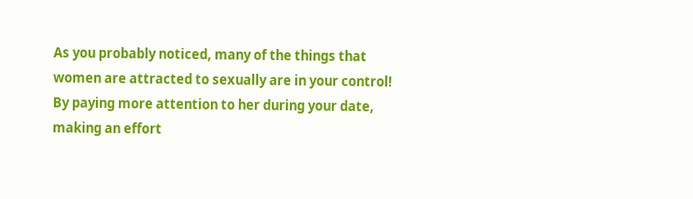As you probably noticed, many of the things that women are attracted to sexually are in your control! By paying more attention to her during your date, making an effort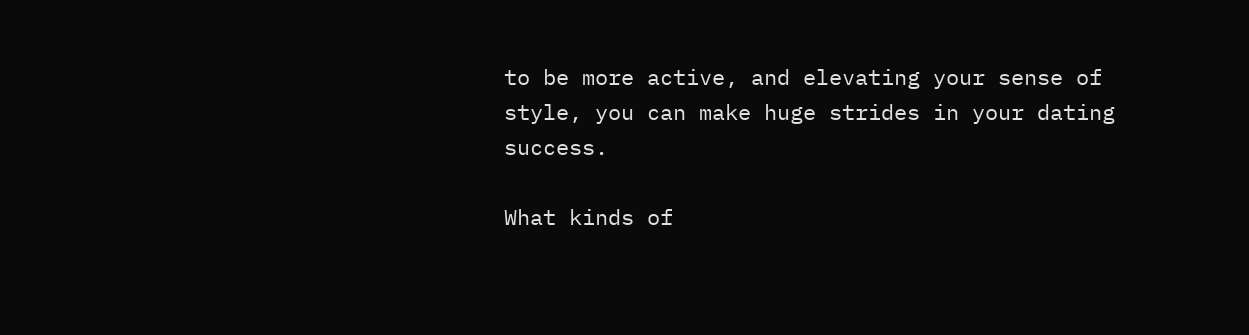to be more active, and elevating your sense of style, you can make huge strides in your dating success.

What kinds of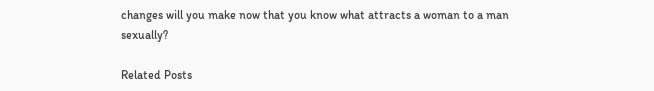changes will you make now that you know what attracts a woman to a man sexually?

Related Posts